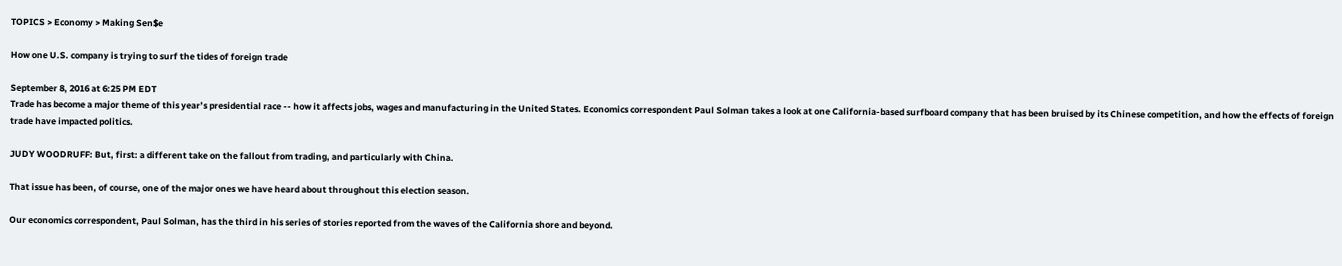TOPICS > Economy > Making Sen$e

How one U.S. company is trying to surf the tides of foreign trade

September 8, 2016 at 6:25 PM EDT
Trade has become a major theme of this year’s presidential race -- how it affects jobs, wages and manufacturing in the United States. Economics correspondent Paul Solman takes a look at one California-based surfboard company that has been bruised by its Chinese competition, and how the effects of foreign trade have impacted politics.

JUDY WOODRUFF: But, first: a different take on the fallout from trading, and particularly with China.

That issue has been, of course, one of the major ones we have heard about throughout this election season.

Our economics correspondent, Paul Solman, has the third in his series of stories reported from the waves of the California shore and beyond.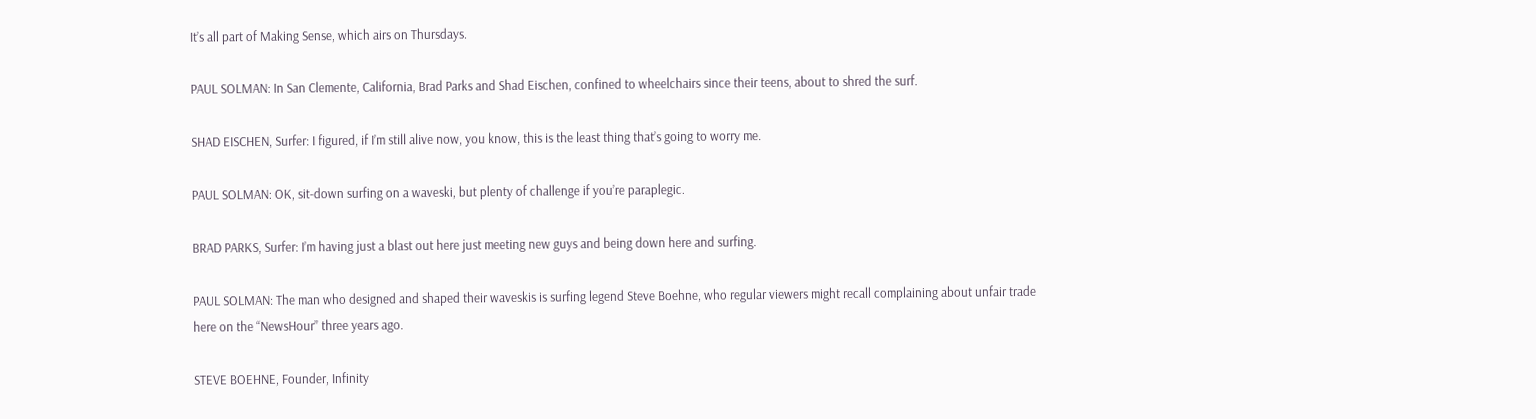It’s all part of Making Sense, which airs on Thursdays.

PAUL SOLMAN: In San Clemente, California, Brad Parks and Shad Eischen, confined to wheelchairs since their teens, about to shred the surf.

SHAD EISCHEN, Surfer: I figured, if I’m still alive now, you know, this is the least thing that’s going to worry me.

PAUL SOLMAN: OK, sit-down surfing on a waveski, but plenty of challenge if you’re paraplegic.

BRAD PARKS, Surfer: I’m having just a blast out here just meeting new guys and being down here and surfing.

PAUL SOLMAN: The man who designed and shaped their waveskis is surfing legend Steve Boehne, who regular viewers might recall complaining about unfair trade here on the “NewsHour” three years ago.

STEVE BOEHNE, Founder, Infinity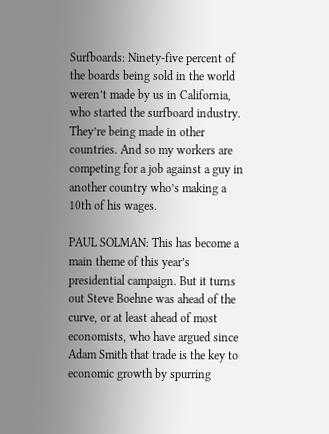Surfboards: Ninety-five percent of the boards being sold in the world weren’t made by us in California, who started the surfboard industry. They’re being made in other countries. And so my workers are competing for a job against a guy in another country who’s making a 10th of his wages.

PAUL SOLMAN: This has become a main theme of this year’s presidential campaign. But it turns out Steve Boehne was ahead of the curve, or at least ahead of most economists, who have argued since Adam Smith that trade is the key to economic growth by spurring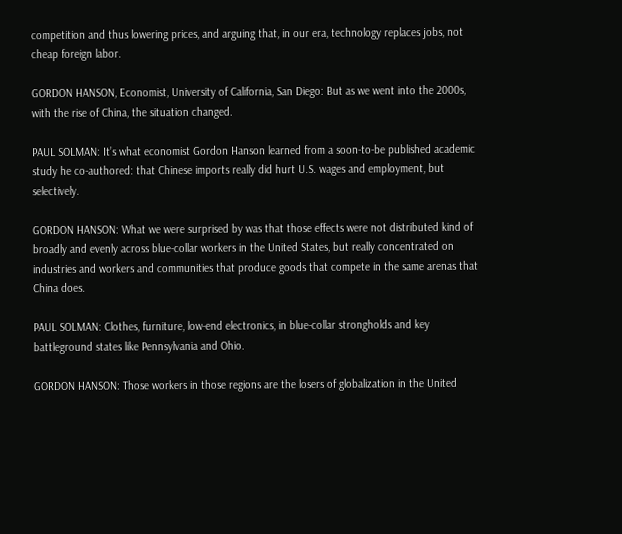competition and thus lowering prices, and arguing that, in our era, technology replaces jobs, not cheap foreign labor.

GORDON HANSON, Economist, University of California, San Diego: But as we went into the 2000s, with the rise of China, the situation changed.

PAUL SOLMAN: It’s what economist Gordon Hanson learned from a soon-to-be published academic study he co-authored: that Chinese imports really did hurt U.S. wages and employment, but selectively.

GORDON HANSON: What we were surprised by was that those effects were not distributed kind of broadly and evenly across blue-collar workers in the United States, but really concentrated on industries and workers and communities that produce goods that compete in the same arenas that China does.

PAUL SOLMAN: Clothes, furniture, low-end electronics, in blue-collar strongholds and key battleground states like Pennsylvania and Ohio.

GORDON HANSON: Those workers in those regions are the losers of globalization in the United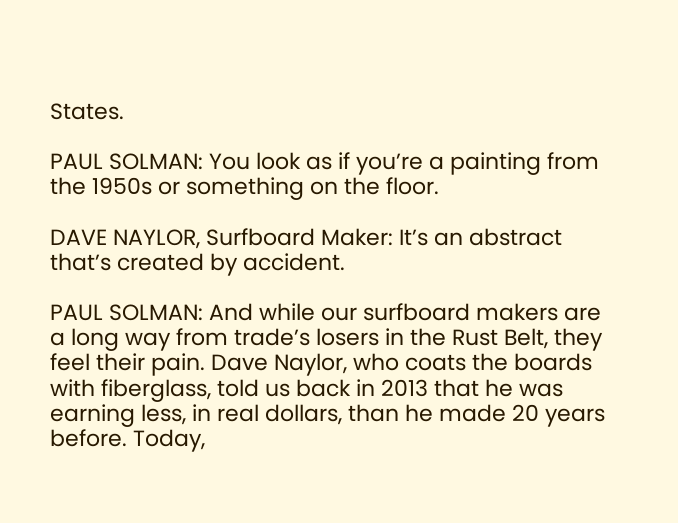States.

PAUL SOLMAN: You look as if you’re a painting from the 1950s or something on the floor.

DAVE NAYLOR, Surfboard Maker: It’s an abstract that’s created by accident.

PAUL SOLMAN: And while our surfboard makers are a long way from trade’s losers in the Rust Belt, they feel their pain. Dave Naylor, who coats the boards with fiberglass, told us back in 2013 that he was earning less, in real dollars, than he made 20 years before. Today,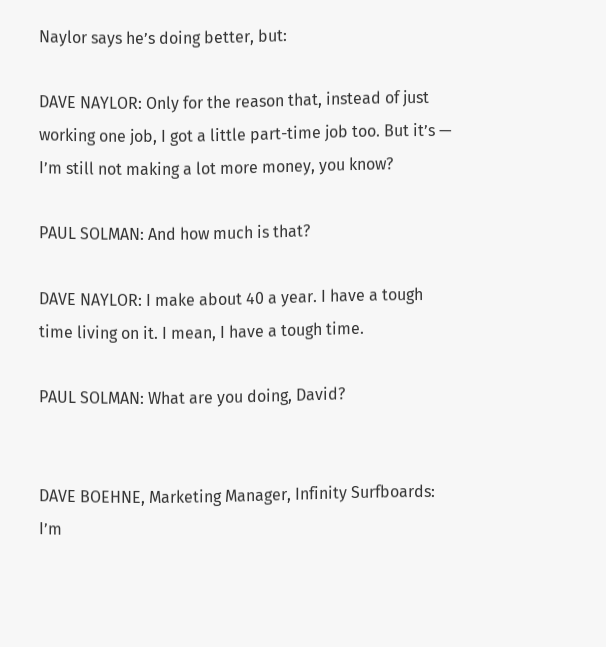Naylor says he’s doing better, but:

DAVE NAYLOR: Only for the reason that, instead of just working one job, I got a little part-time job too. But it’s — I’m still not making a lot more money, you know?

PAUL SOLMAN: And how much is that?

DAVE NAYLOR: I make about 40 a year. I have a tough time living on it. I mean, I have a tough time.

PAUL SOLMAN: What are you doing, David?


DAVE BOEHNE, Marketing Manager, Infinity Surfboards: I’m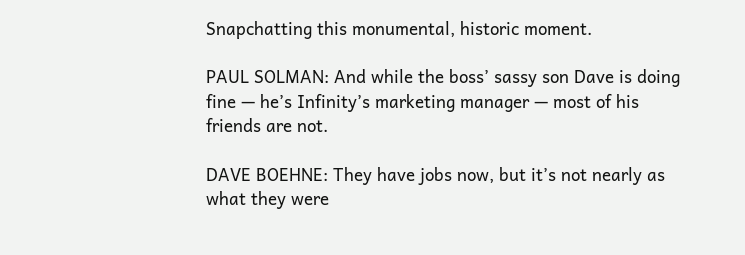Snapchatting this monumental, historic moment.

PAUL SOLMAN: And while the boss’ sassy son Dave is doing fine — he’s Infinity’s marketing manager — most of his friends are not.

DAVE BOEHNE: They have jobs now, but it’s not nearly as what they were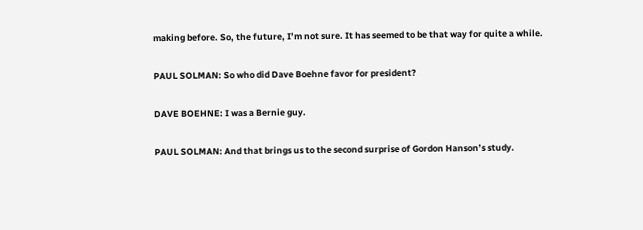making before. So, the future, I’m not sure. It has seemed to be that way for quite a while.

PAUL SOLMAN: So who did Dave Boehne favor for president?

DAVE BOEHNE: I was a Bernie guy.

PAUL SOLMAN: And that brings us to the second surprise of Gordon Hanson’s study.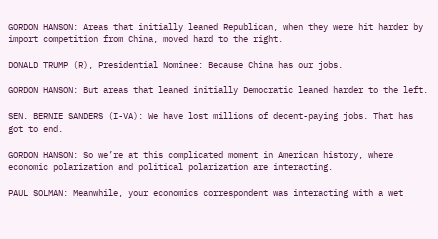GORDON HANSON: Areas that initially leaned Republican, when they were hit harder by import competition from China, moved hard to the right.

DONALD TRUMP (R), Presidential Nominee: Because China has our jobs.

GORDON HANSON: But areas that leaned initially Democratic leaned harder to the left.

SEN. BERNIE SANDERS (I-VA): We have lost millions of decent-paying jobs. That has got to end.

GORDON HANSON: So we’re at this complicated moment in American history, where economic polarization and political polarization are interacting.

PAUL SOLMAN: Meanwhile, your economics correspondent was interacting with a wet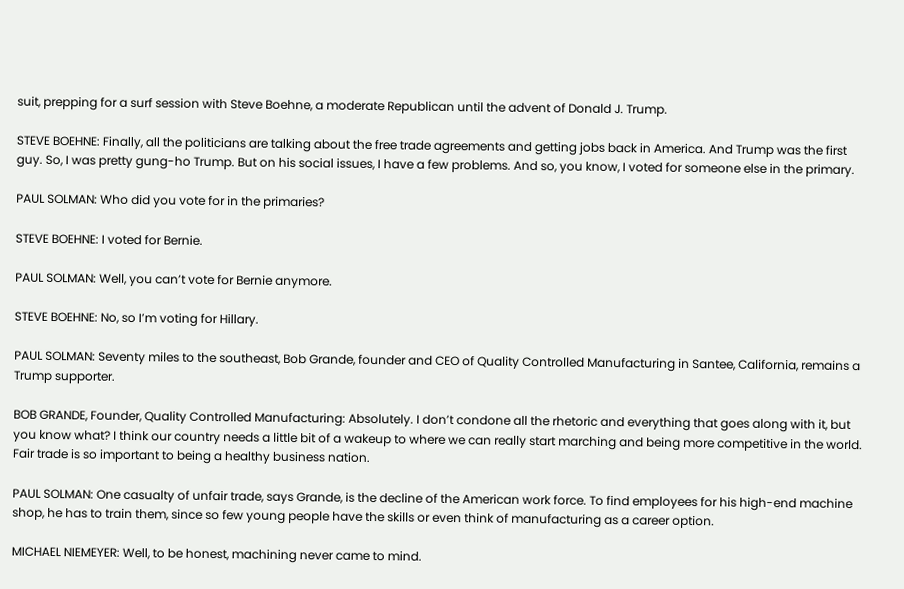suit, prepping for a surf session with Steve Boehne, a moderate Republican until the advent of Donald J. Trump.

STEVE BOEHNE: Finally, all the politicians are talking about the free trade agreements and getting jobs back in America. And Trump was the first guy. So, I was pretty gung-ho Trump. But on his social issues, I have a few problems. And so, you know, I voted for someone else in the primary.

PAUL SOLMAN: Who did you vote for in the primaries?

STEVE BOEHNE: I voted for Bernie.

PAUL SOLMAN: Well, you can’t vote for Bernie anymore.

STEVE BOEHNE: No, so I’m voting for Hillary.

PAUL SOLMAN: Seventy miles to the southeast, Bob Grande, founder and CEO of Quality Controlled Manufacturing in Santee, California, remains a Trump supporter.

BOB GRANDE, Founder, Quality Controlled Manufacturing: Absolutely. I don’t condone all the rhetoric and everything that goes along with it, but you know what? I think our country needs a little bit of a wakeup to where we can really start marching and being more competitive in the world. Fair trade is so important to being a healthy business nation.

PAUL SOLMAN: One casualty of unfair trade, says Grande, is the decline of the American work force. To find employees for his high-end machine shop, he has to train them, since so few young people have the skills or even think of manufacturing as a career option.

MICHAEL NIEMEYER: Well, to be honest, machining never came to mind.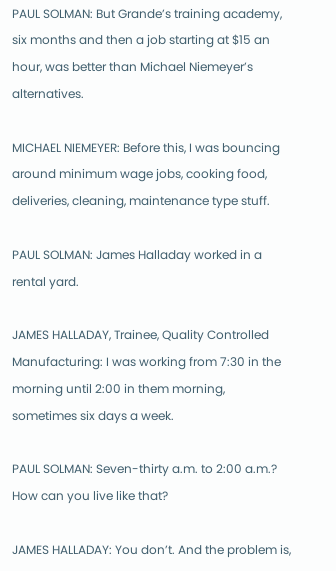PAUL SOLMAN: But Grande’s training academy, six months and then a job starting at $15 an hour, was better than Michael Niemeyer’s alternatives.

MICHAEL NIEMEYER: Before this, I was bouncing around minimum wage jobs, cooking food, deliveries, cleaning, maintenance type stuff.

PAUL SOLMAN: James Halladay worked in a rental yard.

JAMES HALLADAY, Trainee, Quality Controlled Manufacturing: I was working from 7:30 in the morning until 2:00 in them morning, sometimes six days a week.

PAUL SOLMAN: Seven-thirty a.m. to 2:00 a.m.? How can you live like that?

JAMES HALLADAY: You don’t. And the problem is,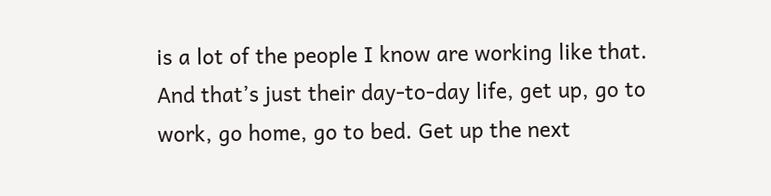is a lot of the people I know are working like that. And that’s just their day-to-day life, get up, go to work, go home, go to bed. Get up the next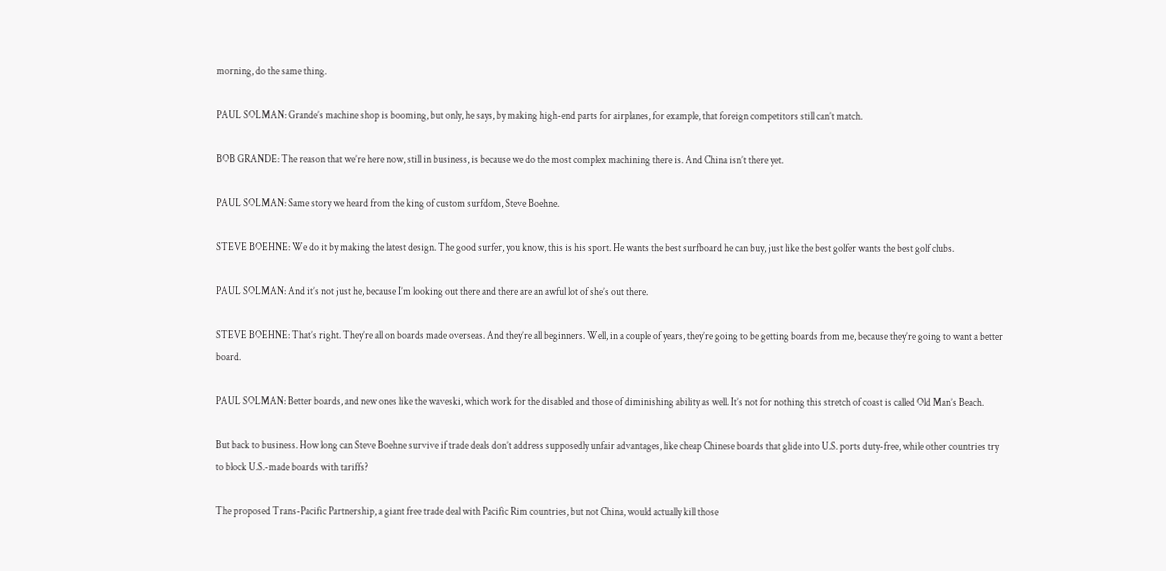morning, do the same thing.

PAUL SOLMAN: Grande’s machine shop is booming, but only, he says, by making high-end parts for airplanes, for example, that foreign competitors still can’t match.

BOB GRANDE: The reason that we’re here now, still in business, is because we do the most complex machining there is. And China isn’t there yet.

PAUL SOLMAN: Same story we heard from the king of custom surfdom, Steve Boehne.

STEVE BOEHNE: We do it by making the latest design. The good surfer, you know, this is his sport. He wants the best surfboard he can buy, just like the best golfer wants the best golf clubs.

PAUL SOLMAN: And it’s not just he, because I’m looking out there and there are an awful lot of she’s out there.

STEVE BOEHNE: That’s right. They’re all on boards made overseas. And they’re all beginners. Well, in a couple of years, they’re going to be getting boards from me, because they’re going to want a better board.

PAUL SOLMAN: Better boards, and new ones like the waveski, which work for the disabled and those of diminishing ability as well. It’s not for nothing this stretch of coast is called Old Man’s Beach.

But back to business. How long can Steve Boehne survive if trade deals don’t address supposedly unfair advantages, like cheap Chinese boards that glide into U.S. ports duty-free, while other countries try to block U.S.-made boards with tariffs?

The proposed Trans-Pacific Partnership, a giant free trade deal with Pacific Rim countries, but not China, would actually kill those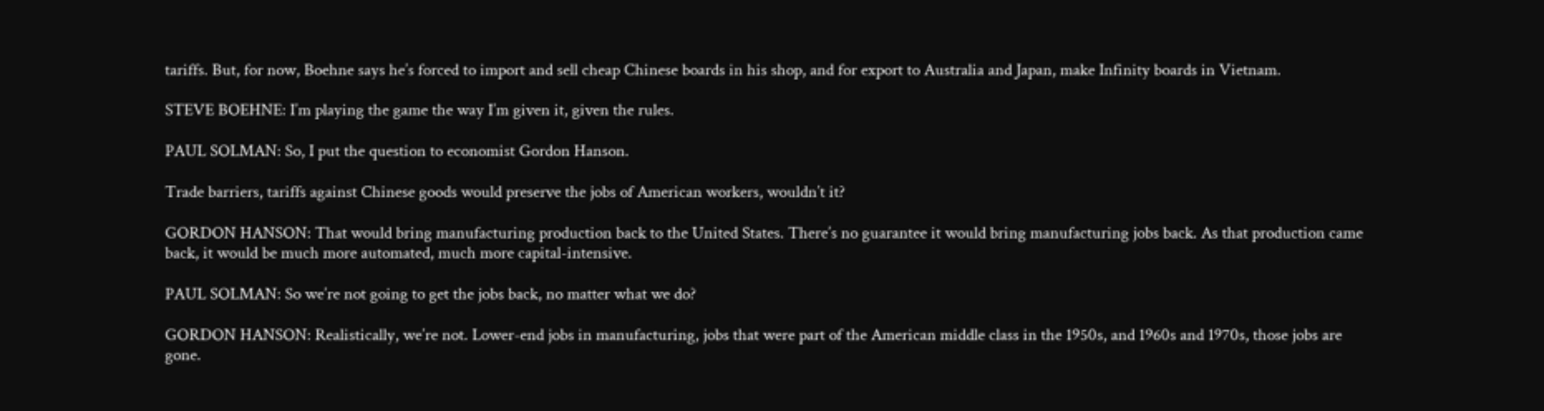tariffs. But, for now, Boehne says he’s forced to import and sell cheap Chinese boards in his shop, and for export to Australia and Japan, make Infinity boards in Vietnam.

STEVE BOEHNE: I’m playing the game the way I’m given it, given the rules.

PAUL SOLMAN: So, I put the question to economist Gordon Hanson.

Trade barriers, tariffs against Chinese goods would preserve the jobs of American workers, wouldn’t it?

GORDON HANSON: That would bring manufacturing production back to the United States. There’s no guarantee it would bring manufacturing jobs back. As that production came back, it would be much more automated, much more capital-intensive.

PAUL SOLMAN: So we’re not going to get the jobs back, no matter what we do?

GORDON HANSON: Realistically, we’re not. Lower-end jobs in manufacturing, jobs that were part of the American middle class in the 1950s, and 1960s and 1970s, those jobs are gone.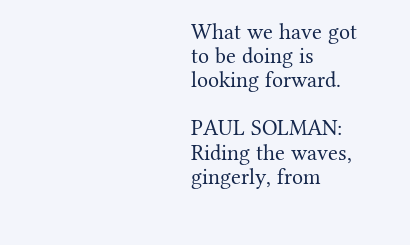What we have got to be doing is looking forward.

PAUL SOLMAN: Riding the waves, gingerly, from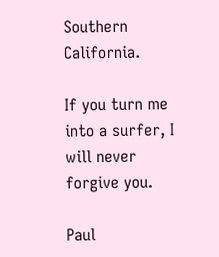Southern California.

If you turn me into a surfer, I will never forgive you.

Paul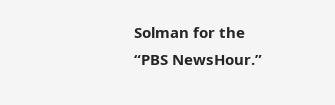Solman for the “PBS NewsHour.”